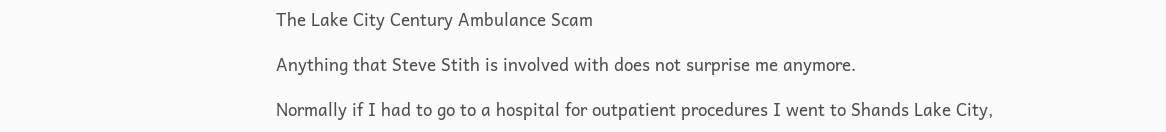The Lake City Century Ambulance Scam

Anything that Steve Stith is involved with does not surprise me anymore.

Normally if I had to go to a hospital for outpatient procedures I went to Shands Lake City,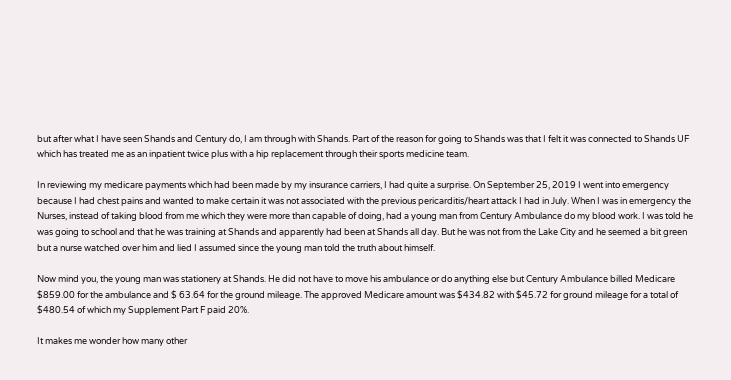but after what I have seen Shands and Century do, I am through with Shands. Part of the reason for going to Shands was that I felt it was connected to Shands UF which has treated me as an inpatient twice plus with a hip replacement through their sports medicine team.

In reviewing my medicare payments which had been made by my insurance carriers, I had quite a surprise. On September 25, 2019 I went into emergency because I had chest pains and wanted to make certain it was not associated with the previous pericarditis/heart attack I had in July. When I was in emergency the Nurses, instead of taking blood from me which they were more than capable of doing, had a young man from Century Ambulance do my blood work. I was told he was going to school and that he was training at Shands and apparently had been at Shands all day. But he was not from the Lake City and he seemed a bit green but a nurse watched over him and lied I assumed since the young man told the truth about himself.

Now mind you, the young man was stationery at Shands. He did not have to move his ambulance or do anything else but Century Ambulance billed Medicare $859.00 for the ambulance and $ 63.64 for the ground mileage. The approved Medicare amount was $434.82 with $45.72 for ground mileage for a total of $480.54 of which my Supplement Part F paid 20%.

It makes me wonder how many other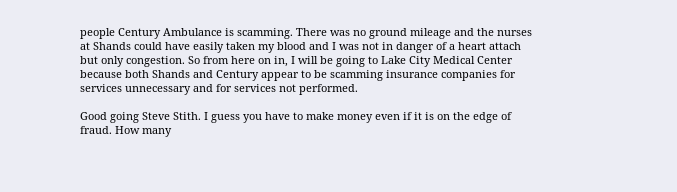people Century Ambulance is scamming. There was no ground mileage and the nurses at Shands could have easily taken my blood and I was not in danger of a heart attach but only congestion. So from here on in, I will be going to Lake City Medical Center because both Shands and Century appear to be scamming insurance companies for services unnecessary and for services not performed.

Good going Steve Stith. I guess you have to make money even if it is on the edge of fraud. How many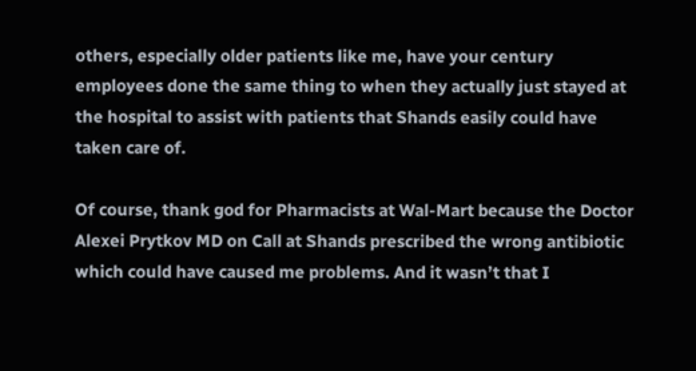others, especially older patients like me, have your century employees done the same thing to when they actually just stayed at the hospital to assist with patients that Shands easily could have taken care of.

Of course, thank god for Pharmacists at Wal-Mart because the Doctor Alexei Prytkov MD on Call at Shands prescribed the wrong antibiotic which could have caused me problems. And it wasn’t that I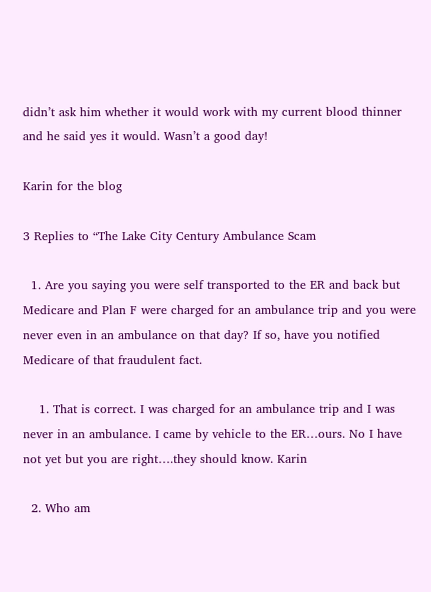didn’t ask him whether it would work with my current blood thinner and he said yes it would. Wasn’t a good day!

Karin for the blog

3 Replies to “The Lake City Century Ambulance Scam

  1. Are you saying you were self transported to the ER and back but Medicare and Plan F were charged for an ambulance trip and you were never even in an ambulance on that day? If so, have you notified Medicare of that fraudulent fact.

    1. That is correct. I was charged for an ambulance trip and I was never in an ambulance. I came by vehicle to the ER…ours. No I have not yet but you are right….they should know. Karin

  2. Who am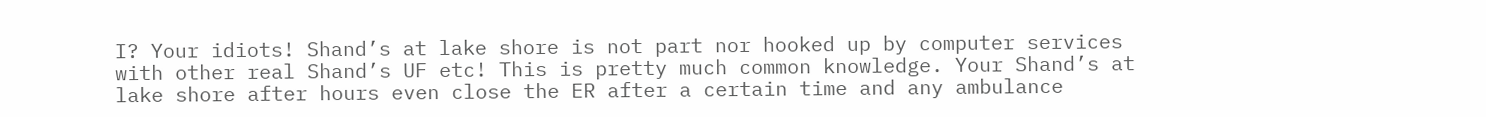I? Your idiots! Shand’s at lake shore is not part nor hooked up by computer services with other real Shand’s UF etc! This is pretty much common knowledge. Your Shand’s at lake shore after hours even close the ER after a certain time and any ambulance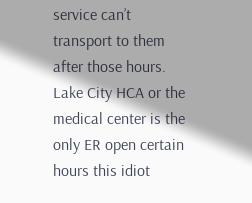service can’t transport to them after those hours. Lake City HCA or the medical center is the only ER open certain hours this idiot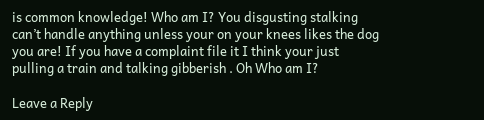is common knowledge! Who am I? You disgusting stalking can’t handle anything unless your on your knees likes the dog you are! If you have a complaint file it I think your just pulling a train and talking gibberish . Oh Who am I?

Leave a Reply